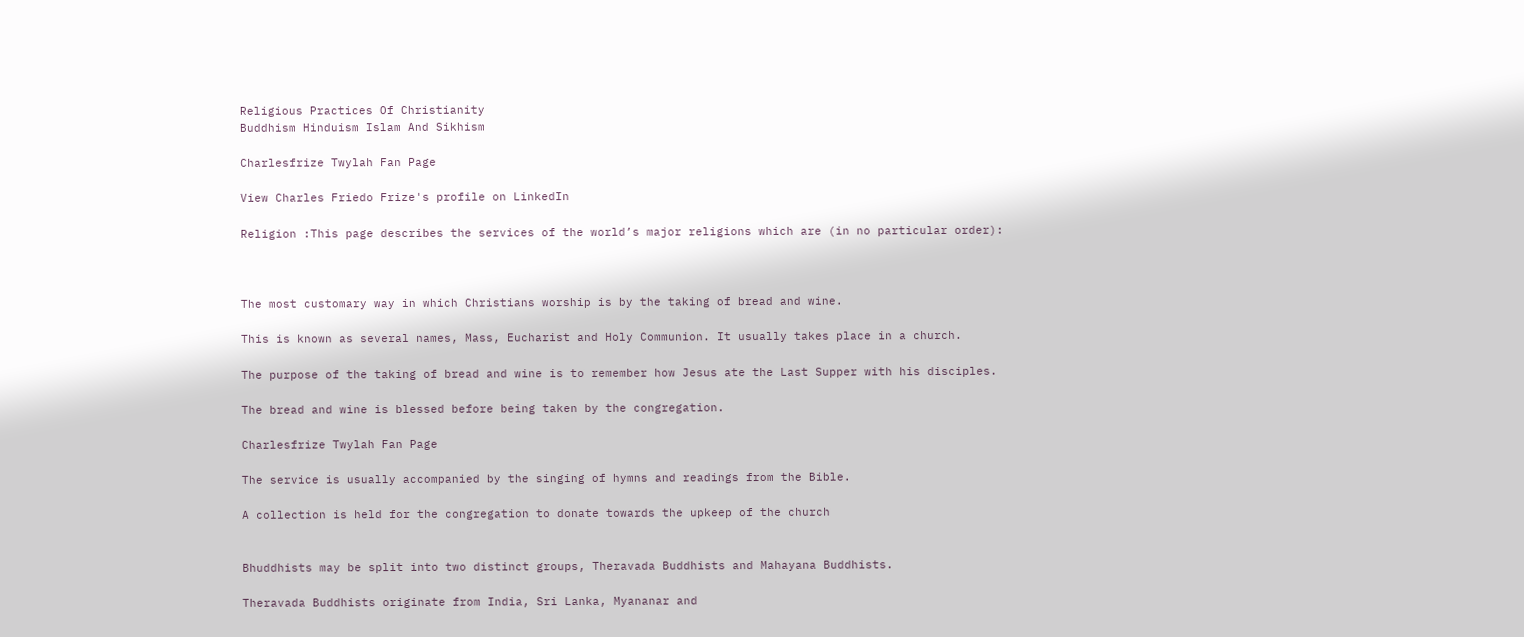Religious Practices Of Christianity
Buddhism Hinduism Islam And Sikhism

Charlesfrize Twylah Fan Page

View Charles Friedo Frize's profile on LinkedIn

Religion :This page describes the services of the world’s major religions which are (in no particular order):



The most customary way in which Christians worship is by the taking of bread and wine.

This is known as several names, Mass, Eucharist and Holy Communion. It usually takes place in a church.

The purpose of the taking of bread and wine is to remember how Jesus ate the Last Supper with his disciples.

The bread and wine is blessed before being taken by the congregation.

Charlesfrize Twylah Fan Page

The service is usually accompanied by the singing of hymns and readings from the Bible.

A collection is held for the congregation to donate towards the upkeep of the church


Bhuddhists may be split into two distinct groups, Theravada Buddhists and Mahayana Buddhists.

Theravada Buddhists originate from India, Sri Lanka, Myananar and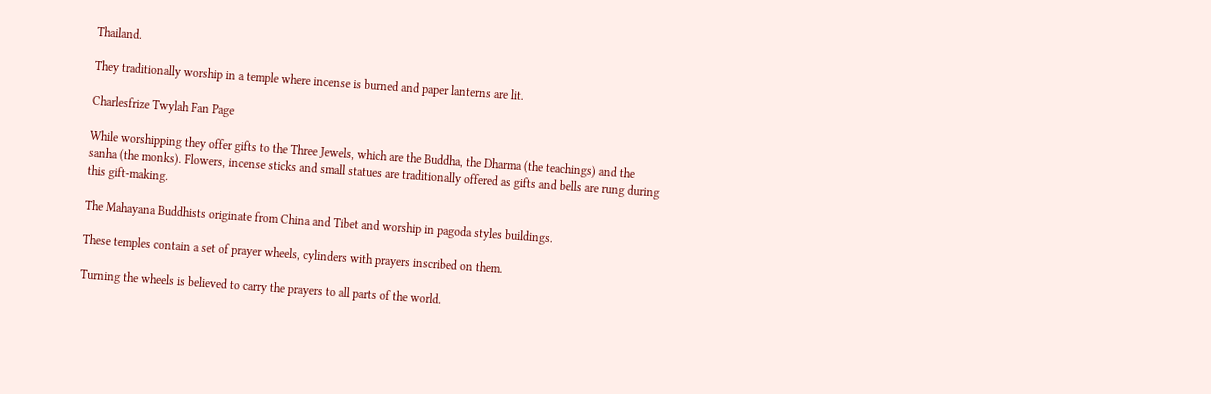Thailand.

They traditionally worship in a temple where incense is burned and paper lanterns are lit.

Charlesfrize Twylah Fan Page

While worshipping they offer gifts to the Three Jewels, which are the Buddha, the Dharma (the teachings) and the sanha (the monks). Flowers, incense sticks and small statues are traditionally offered as gifts and bells are rung during this gift-making.

The Mahayana Buddhists originate from China and Tibet and worship in pagoda styles buildings.

These temples contain a set of prayer wheels, cylinders with prayers inscribed on them.

Turning the wheels is believed to carry the prayers to all parts of the world.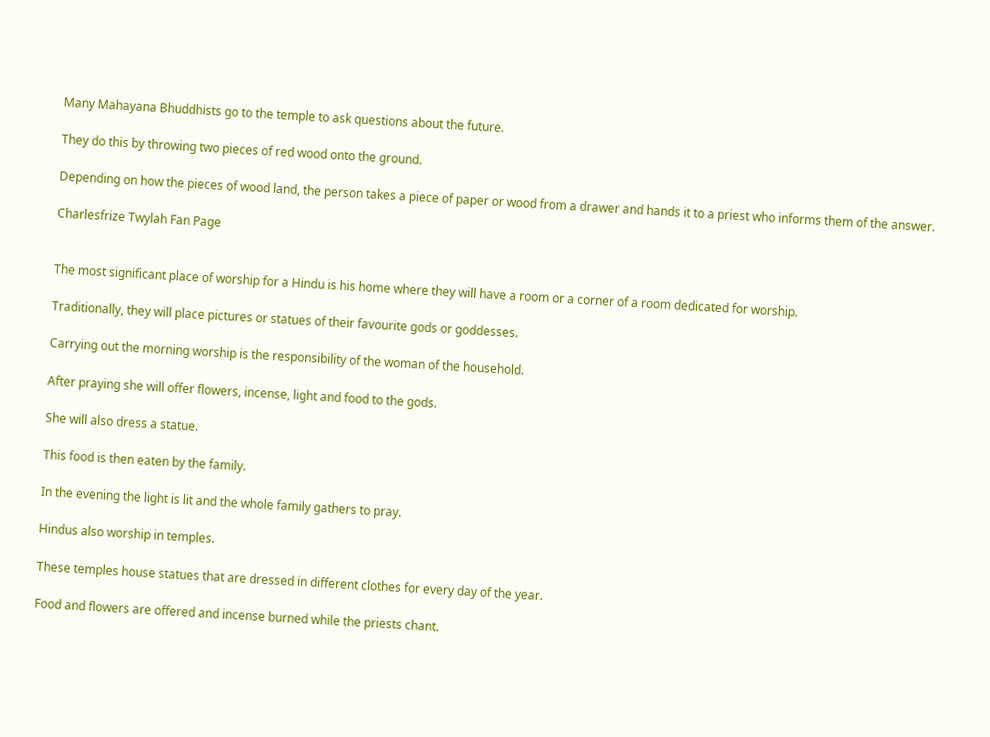Many Mahayana Bhuddhists go to the temple to ask questions about the future.

They do this by throwing two pieces of red wood onto the ground.

Depending on how the pieces of wood land, the person takes a piece of paper or wood from a drawer and hands it to a priest who informs them of the answer.

Charlesfrize Twylah Fan Page


The most significant place of worship for a Hindu is his home where they will have a room or a corner of a room dedicated for worship.

Traditionally, they will place pictures or statues of their favourite gods or goddesses.

Carrying out the morning worship is the responsibility of the woman of the household.

After praying she will offer flowers, incense, light and food to the gods.

She will also dress a statue.

This food is then eaten by the family.

In the evening the light is lit and the whole family gathers to pray.

Hindus also worship in temples.

These temples house statues that are dressed in different clothes for every day of the year.

Food and flowers are offered and incense burned while the priests chant.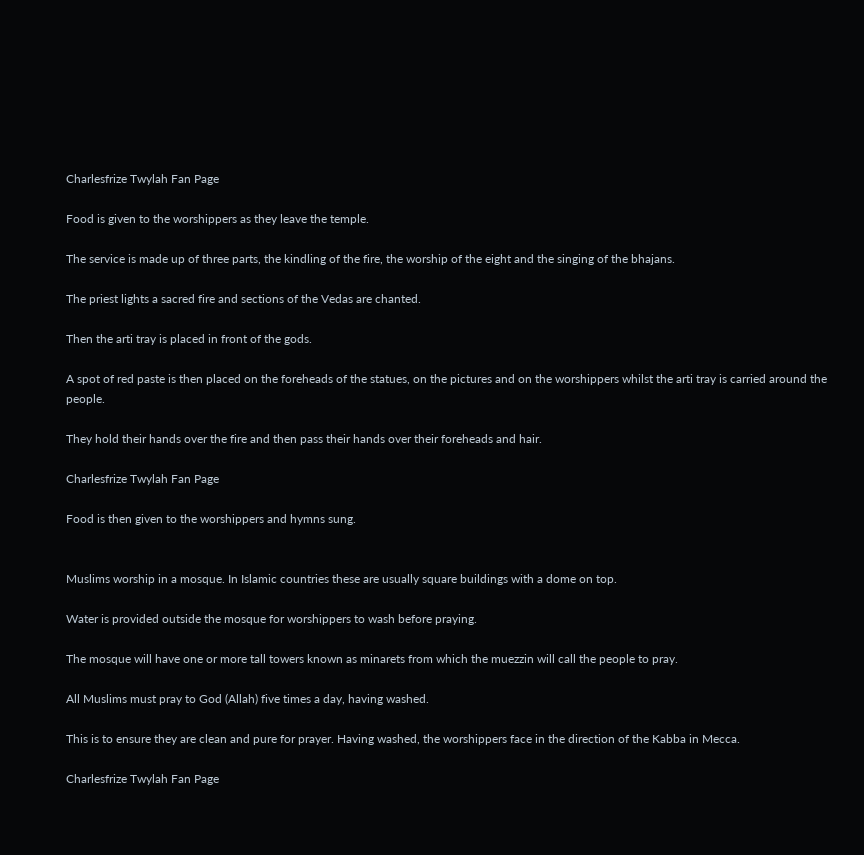Charlesfrize Twylah Fan Page

Food is given to the worshippers as they leave the temple.

The service is made up of three parts, the kindling of the fire, the worship of the eight and the singing of the bhajans.

The priest lights a sacred fire and sections of the Vedas are chanted.

Then the arti tray is placed in front of the gods.

A spot of red paste is then placed on the foreheads of the statues, on the pictures and on the worshippers whilst the arti tray is carried around the people.

They hold their hands over the fire and then pass their hands over their foreheads and hair.

Charlesfrize Twylah Fan Page

Food is then given to the worshippers and hymns sung.


Muslims worship in a mosque. In Islamic countries these are usually square buildings with a dome on top.

Water is provided outside the mosque for worshippers to wash before praying.

The mosque will have one or more tall towers known as minarets from which the muezzin will call the people to pray.

All Muslims must pray to God (Allah) five times a day, having washed.

This is to ensure they are clean and pure for prayer. Having washed, the worshippers face in the direction of the Kabba in Mecca.

Charlesfrize Twylah Fan Page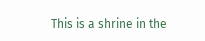This is a shrine in the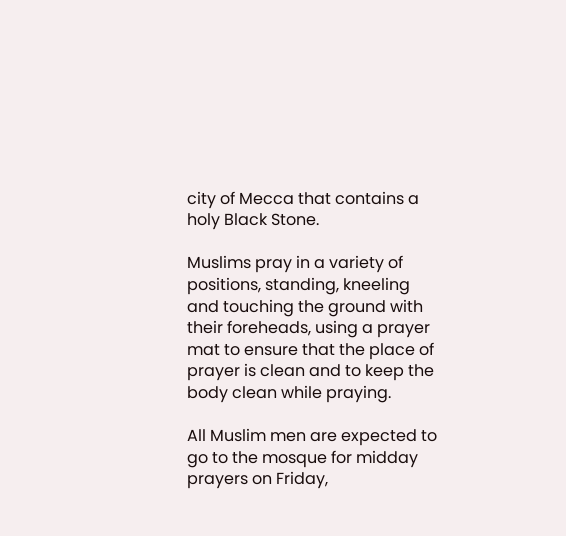city of Mecca that contains a holy Black Stone.

Muslims pray in a variety of positions, standing, kneeling and touching the ground with their foreheads, using a prayer mat to ensure that the place of prayer is clean and to keep the body clean while praying.

All Muslim men are expected to go to the mosque for midday prayers on Friday,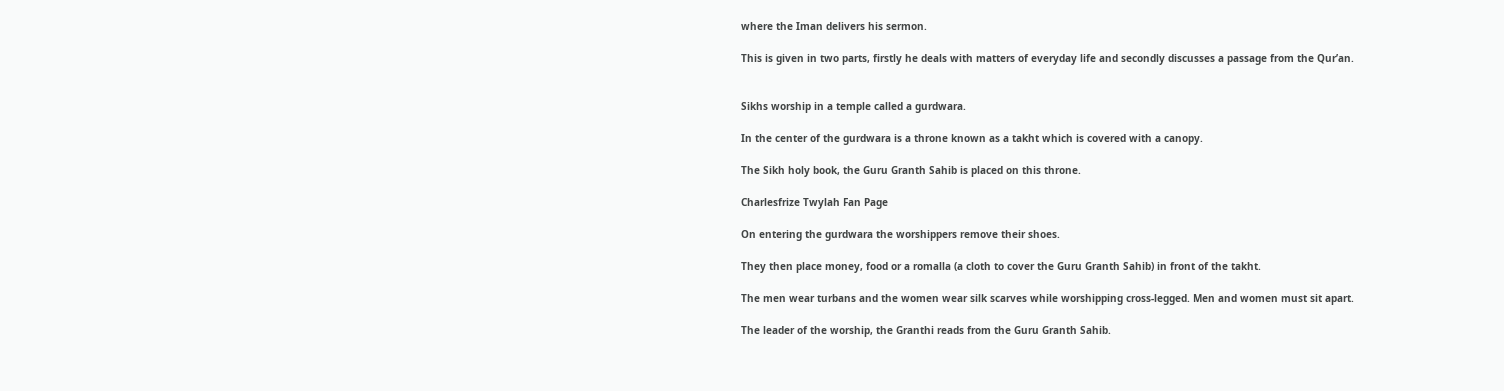where the Iman delivers his sermon.

This is given in two parts, firstly he deals with matters of everyday life and secondly discusses a passage from the Qur’an.


Sikhs worship in a temple called a gurdwara.

In the center of the gurdwara is a throne known as a takht which is covered with a canopy.

The Sikh holy book, the Guru Granth Sahib is placed on this throne.

Charlesfrize Twylah Fan Page

On entering the gurdwara the worshippers remove their shoes.

They then place money, food or a romalla (a cloth to cover the Guru Granth Sahib) in front of the takht.

The men wear turbans and the women wear silk scarves while worshipping cross-legged. Men and women must sit apart.

The leader of the worship, the Granthi reads from the Guru Granth Sahib.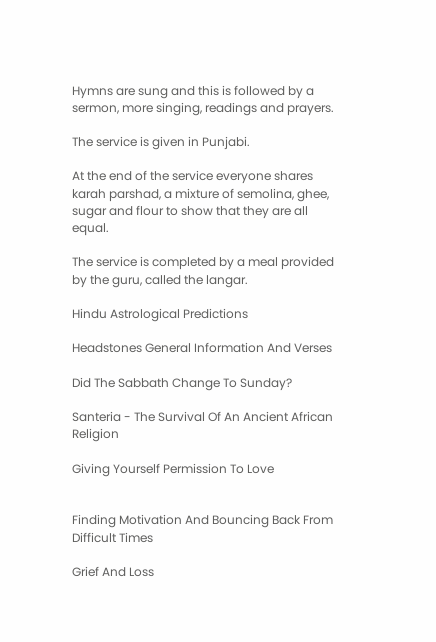Hymns are sung and this is followed by a sermon, more singing, readings and prayers.

The service is given in Punjabi.

At the end of the service everyone shares karah parshad, a mixture of semolina, ghee, sugar and flour to show that they are all equal.

The service is completed by a meal provided by the guru, called the langar.

Hindu Astrological Predictions

Headstones General Information And Verses

Did The Sabbath Change To Sunday?

Santeria - The Survival Of An Ancient African Religion

Giving Yourself Permission To Love


Finding Motivation And Bouncing Back From Difficult Times

Grief And Loss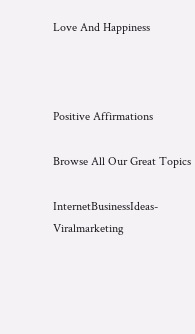Love And Happiness



Positive Affirmations

Browse All Our Great Topics

InternetBusinessIdeas-Viralmarketing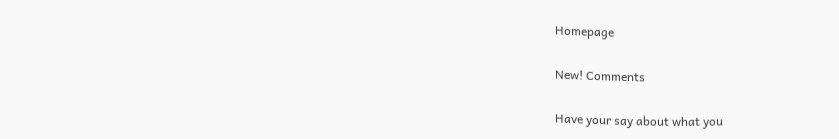Homepage

New! Comments

Have your say about what you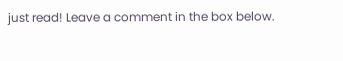just read! Leave a comment in the box below.